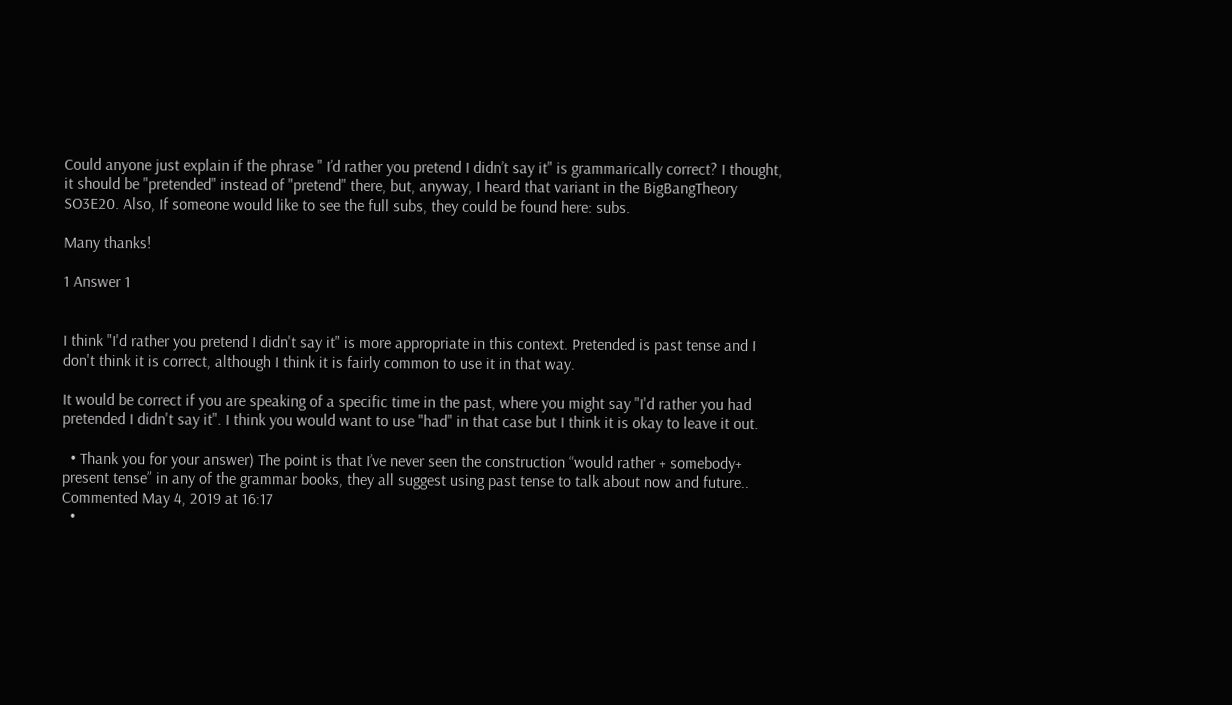Could anyone just explain if the phrase " I’d rather you pretend I didn’t say it" is grammarically correct? I thought, it should be "pretended" instead of "pretend" there, but, anyway, I heard that variant in the BigBangTheory SO3E20. Also, If someone would like to see the full subs, they could be found here: subs.

Many thanks!

1 Answer 1


I think "I'd rather you pretend I didn't say it" is more appropriate in this context. Pretended is past tense and I don't think it is correct, although I think it is fairly common to use it in that way.

It would be correct if you are speaking of a specific time in the past, where you might say "I'd rather you had pretended I didn't say it". I think you would want to use "had" in that case but I think it is okay to leave it out.

  • Thank you for your answer) The point is that I’ve never seen the construction “would rather + somebody+ present tense” in any of the grammar books, they all suggest using past tense to talk about now and future.. Commented May 4, 2019 at 16:17
  •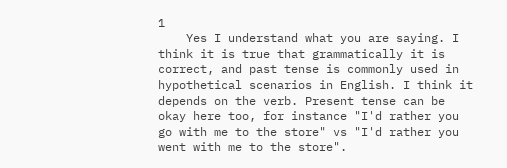1
    Yes I understand what you are saying. I think it is true that grammatically it is correct, and past tense is commonly used in hypothetical scenarios in English. I think it depends on the verb. Present tense can be okay here too, for instance "I'd rather you go with me to the store" vs "I'd rather you went with me to the store".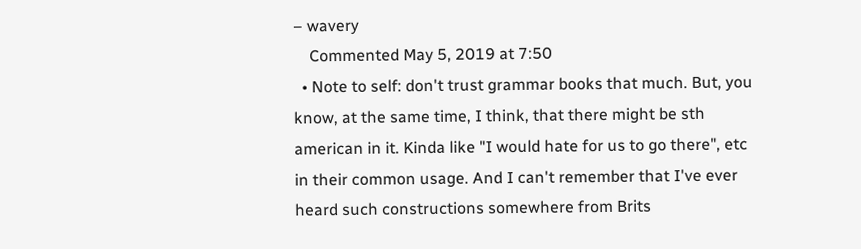– wavery
    Commented May 5, 2019 at 7:50
  • Note to self: don't trust grammar books that much. But, you know, at the same time, I think, that there might be sth american in it. Kinda like "I would hate for us to go there", etc in their common usage. And I can't remember that I've ever heard such constructions somewhere from Brits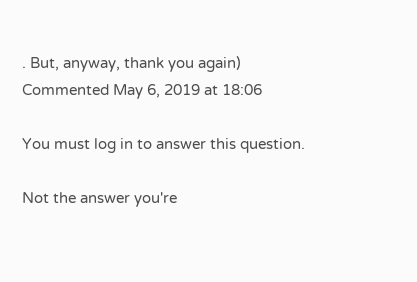. But, anyway, thank you again) Commented May 6, 2019 at 18:06

You must log in to answer this question.

Not the answer you're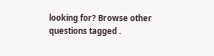looking for? Browse other questions tagged .